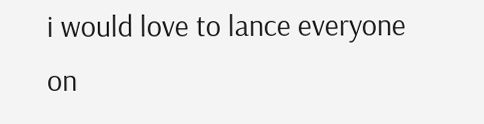i would love to lance everyone on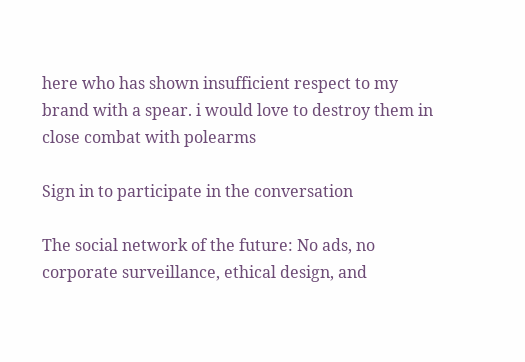here who has shown insufficient respect to my brand with a spear. i would love to destroy them in close combat with polearms

Sign in to participate in the conversation

The social network of the future: No ads, no corporate surveillance, ethical design, and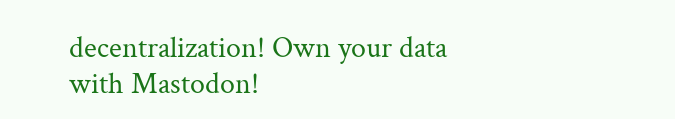decentralization! Own your data with Mastodon!